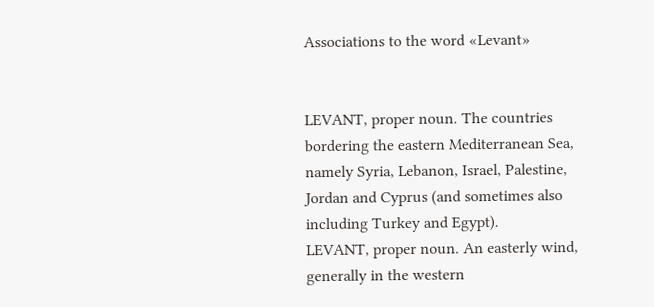Associations to the word «Levant»


LEVANT, proper noun. The countries bordering the eastern Mediterranean Sea, namely Syria, Lebanon, Israel, Palestine, Jordan and Cyprus (and sometimes also including Turkey and Egypt).
LEVANT, proper noun. An easterly wind, generally in the western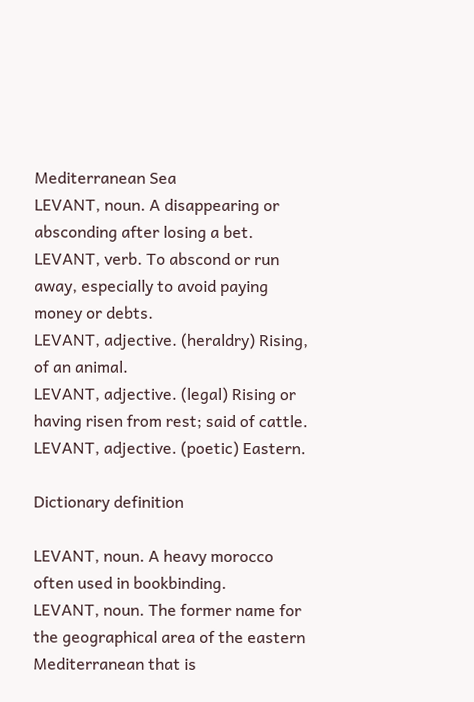Mediterranean Sea
LEVANT, noun. A disappearing or absconding after losing a bet.
LEVANT, verb. To abscond or run away, especially to avoid paying money or debts.
LEVANT, adjective. (heraldry) Rising, of an animal.
LEVANT, adjective. (legal) Rising or having risen from rest; said of cattle.
LEVANT, adjective. (poetic) Eastern.

Dictionary definition

LEVANT, noun. A heavy morocco often used in bookbinding.
LEVANT, noun. The former name for the geographical area of the eastern Mediterranean that is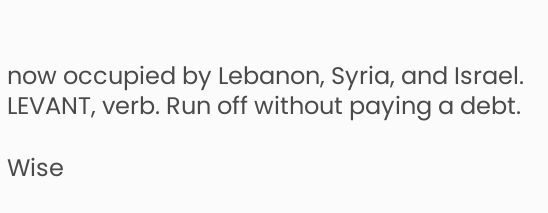now occupied by Lebanon, Syria, and Israel.
LEVANT, verb. Run off without paying a debt.

Wise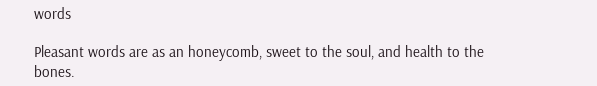words

Pleasant words are as an honeycomb, sweet to the soul, and health to the bones.